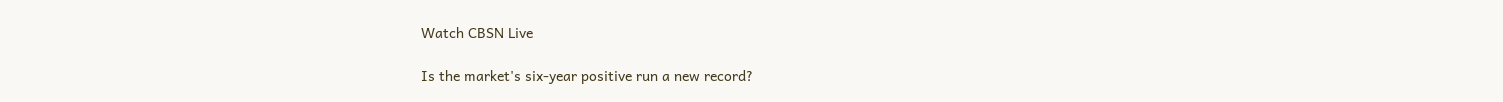Watch CBSN Live

Is the market's six-year positive run a new record?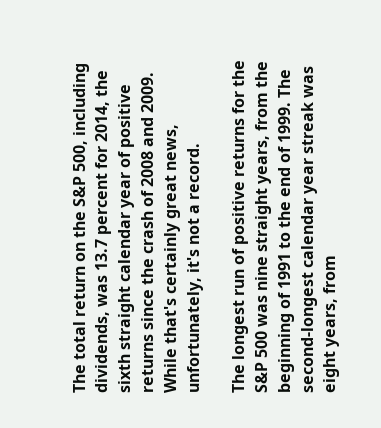The total return on the S&P 500, including dividends, was 13.7 percent for 2014, the sixth straight calendar year of positive returns since the crash of 2008 and 2009. While that's certainly great news, unfortunately, it's not a record.

The longest run of positive returns for the S&P 500 was nine straight years, from the beginning of 1991 to the end of 1999. The second-longest calendar year streak was eight years, from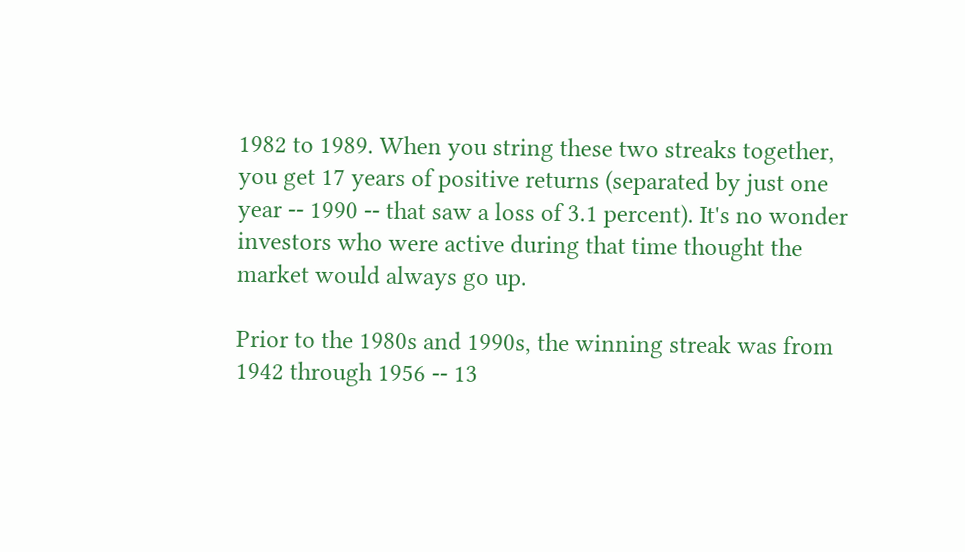1982 to 1989. When you string these two streaks together, you get 17 years of positive returns (separated by just one year -- 1990 -- that saw a loss of 3.1 percent). It's no wonder investors who were active during that time thought the market would always go up.

Prior to the 1980s and 1990s, the winning streak was from 1942 through 1956 -- 13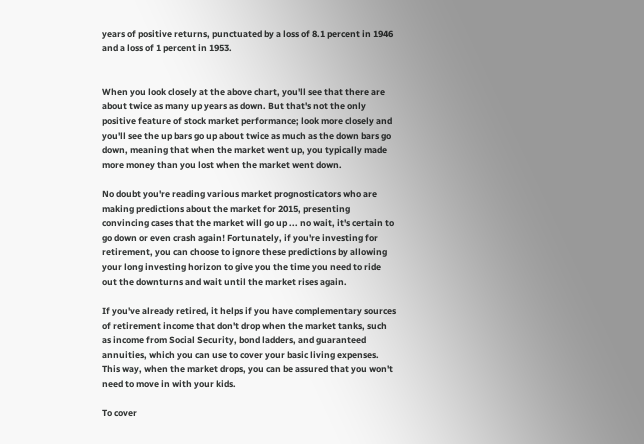years of positive returns, punctuated by a loss of 8.1 percent in 1946 and a loss of 1 percent in 1953.


When you look closely at the above chart, you'll see that there are about twice as many up years as down. But that's not the only positive feature of stock market performance; look more closely and you'll see the up bars go up about twice as much as the down bars go down, meaning that when the market went up, you typically made more money than you lost when the market went down.

No doubt you're reading various market prognosticators who are making predictions about the market for 2015, presenting convincing cases that the market will go up ... no wait, it's certain to go down or even crash again! Fortunately, if you're investing for retirement, you can choose to ignore these predictions by allowing your long investing horizon to give you the time you need to ride out the downturns and wait until the market rises again.

If you've already retired, it helps if you have complementary sources of retirement income that don't drop when the market tanks, such as income from Social Security, bond ladders, and guaranteed annuities, which you can use to cover your basic living expenses. This way, when the market drops, you can be assured that you won't need to move in with your kids.

To cover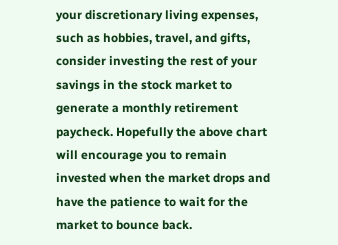your discretionary living expenses, such as hobbies, travel, and gifts, consider investing the rest of your savings in the stock market to generate a monthly retirement paycheck. Hopefully the above chart will encourage you to remain invested when the market drops and have the patience to wait for the market to bounce back.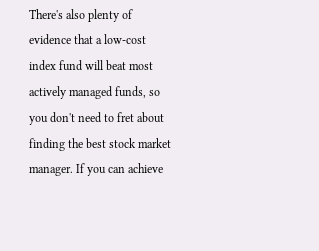There's also plenty of evidence that a low-cost index fund will beat most actively managed funds, so you don't need to fret about finding the best stock market manager. If you can achieve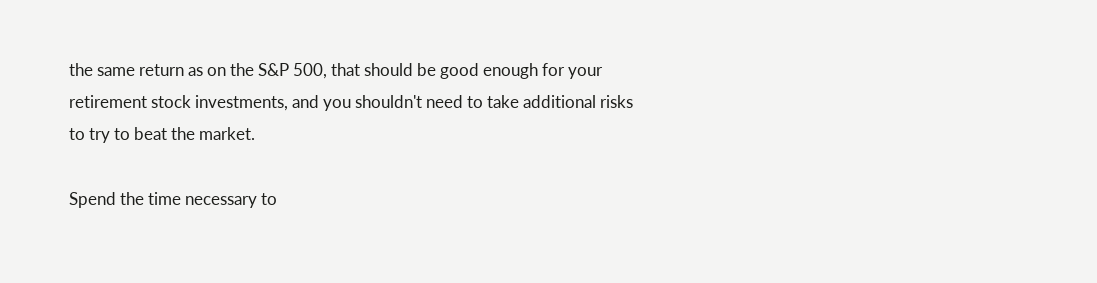the same return as on the S&P 500, that should be good enough for your retirement stock investments, and you shouldn't need to take additional risks to try to beat the market.

Spend the time necessary to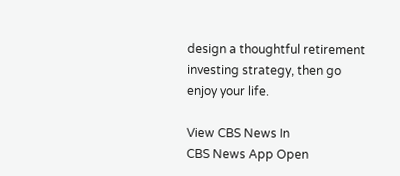design a thoughtful retirement investing strategy, then go enjoy your life.

View CBS News In
CBS News App Open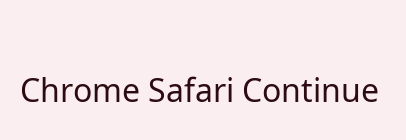Chrome Safari Continue